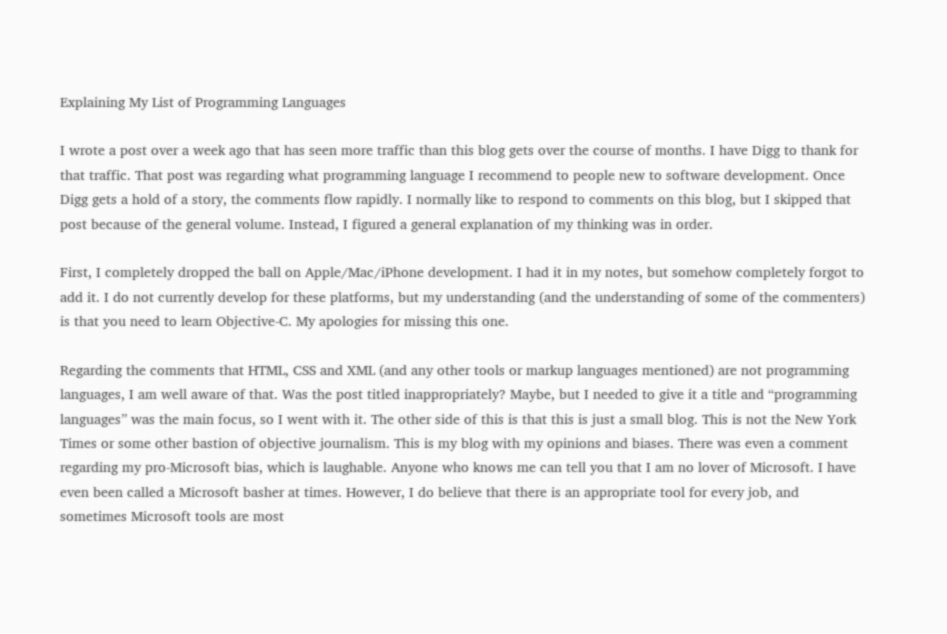Explaining My List of Programming Languages

I wrote a post over a week ago that has seen more traffic than this blog gets over the course of months. I have Digg to thank for that traffic. That post was regarding what programming language I recommend to people new to software development. Once Digg gets a hold of a story, the comments flow rapidly. I normally like to respond to comments on this blog, but I skipped that post because of the general volume. Instead, I figured a general explanation of my thinking was in order.

First, I completely dropped the ball on Apple/Mac/iPhone development. I had it in my notes, but somehow completely forgot to add it. I do not currently develop for these platforms, but my understanding (and the understanding of some of the commenters) is that you need to learn Objective-C. My apologies for missing this one.

Regarding the comments that HTML, CSS and XML (and any other tools or markup languages mentioned) are not programming languages, I am well aware of that. Was the post titled inappropriately? Maybe, but I needed to give it a title and “programming languages” was the main focus, so I went with it. The other side of this is that this is just a small blog. This is not the New York Times or some other bastion of objective journalism. This is my blog with my opinions and biases. There was even a comment regarding my pro-Microsoft bias, which is laughable. Anyone who knows me can tell you that I am no lover of Microsoft. I have even been called a Microsoft basher at times. However, I do believe that there is an appropriate tool for every job, and sometimes Microsoft tools are most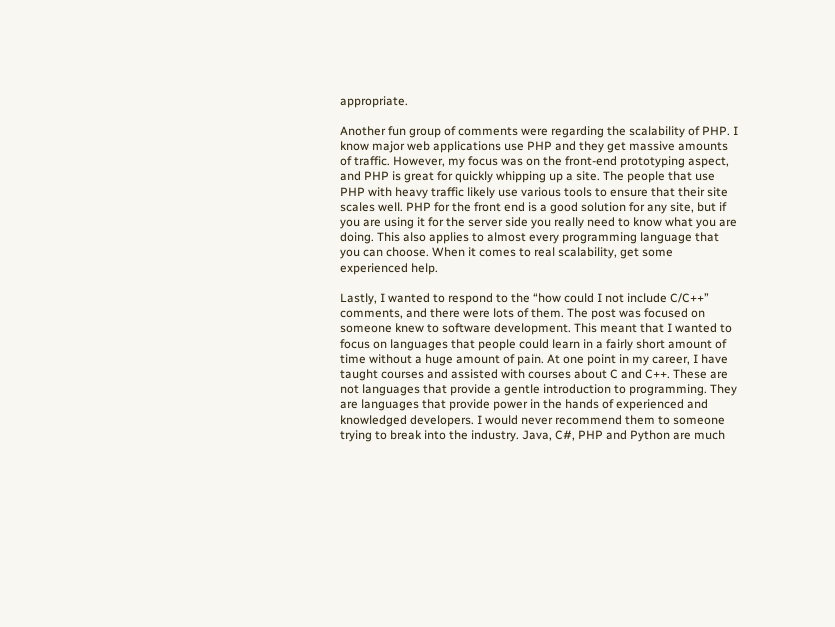appropriate.

Another fun group of comments were regarding the scalability of PHP. I know major web applications use PHP and they get massive amounts of traffic. However, my focus was on the front-end prototyping aspect, and PHP is great for quickly whipping up a site. The people that use PHP with heavy traffic likely use various tools to ensure that their site scales well. PHP for the front end is a good solution for any site, but if you are using it for the server side you really need to know what you are doing. This also applies to almost every programming language that you can choose. When it comes to real scalability, get some experienced help.

Lastly, I wanted to respond to the “how could I not include C/C++” comments, and there were lots of them. The post was focused on someone knew to software development. This meant that I wanted to focus on languages that people could learn in a fairly short amount of time without a huge amount of pain. At one point in my career, I have taught courses and assisted with courses about C and C++. These are not languages that provide a gentle introduction to programming. They are languages that provide power in the hands of experienced and knowledged developers. I would never recommend them to someone trying to break into the industry. Java, C#, PHP and Python are much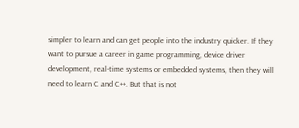simpler to learn and can get people into the industry quicker. If they want to pursue a career in game programming, device driver development, real-time systems or embedded systems, then they will need to learn C and C++. But that is not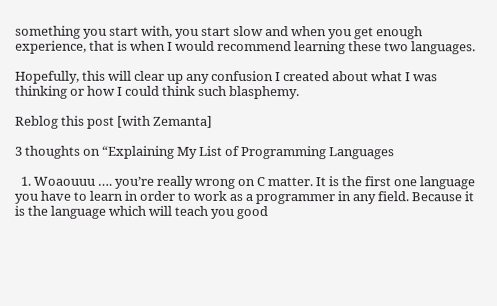something you start with, you start slow and when you get enough experience, that is when I would recommend learning these two languages.

Hopefully, this will clear up any confusion I created about what I was thinking or how I could think such blasphemy.

Reblog this post [with Zemanta]

3 thoughts on “Explaining My List of Programming Languages

  1. Woaouuu …. you’re really wrong on C matter. It is the first one language you have to learn in order to work as a programmer in any field. Because it is the language which will teach you good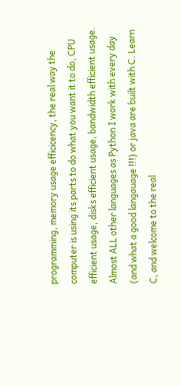programming, memory usage efficicency, the real way the computer is using its parts to do what you want it to do, CPU efficient usage, disks efficient usage, bandwidth efficient usage. Almost ALL other languages as Python I work with every day (and what a good langauage !!!) or java are built with C. Learn C, and welcome to the real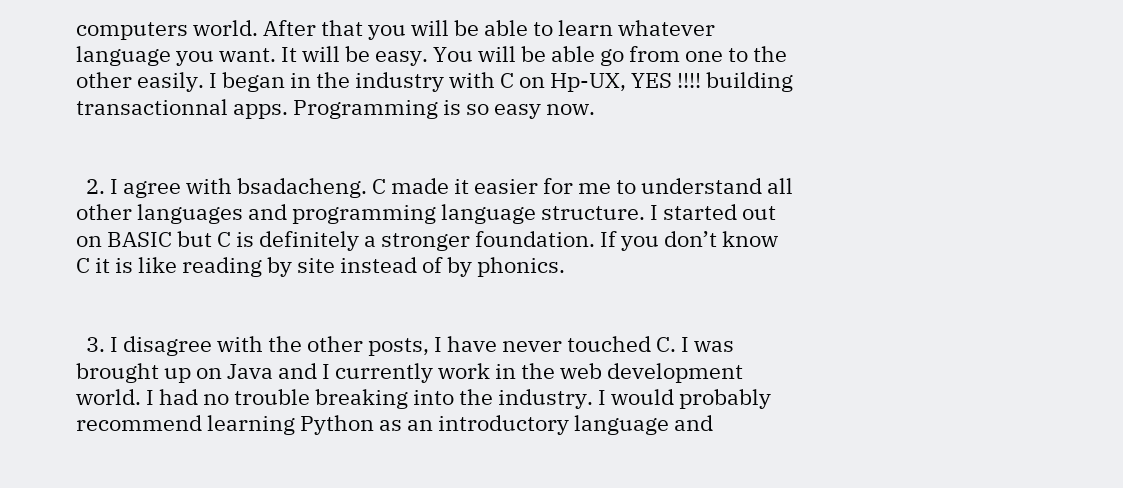computers world. After that you will be able to learn whatever language you want. It will be easy. You will be able go from one to the other easily. I began in the industry with C on Hp-UX, YES !!!! building transactionnal apps. Programming is so easy now.


  2. I agree with bsadacheng. C made it easier for me to understand all other languages and programming language structure. I started out on BASIC but C is definitely a stronger foundation. If you don’t know C it is like reading by site instead of by phonics.


  3. I disagree with the other posts, I have never touched C. I was brought up on Java and I currently work in the web development world. I had no trouble breaking into the industry. I would probably recommend learning Python as an introductory language and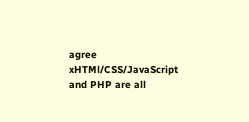agree xHTMl/CSS/JavaScript and PHP are all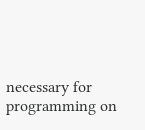necessary for programming on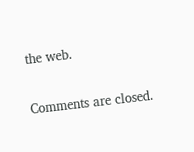the web.


Comments are closed.